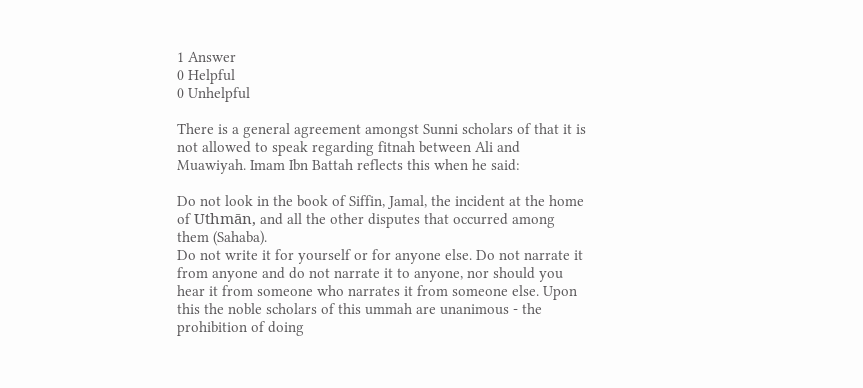1 Answer
0 Helpful
0 Unhelpful

There is a general agreement amongst Sunni scholars of that it is not allowed to speak regarding fitnah between Ali and Muawiyah. Imam Ibn Battah reflects this when he said:

Do not look in the book of Siffin, Jamal, the incident at the home of Uthmān, and all the other disputes that occurred among them (Sahaba).
Do not write it for yourself or for anyone else. Do not narrate it from anyone and do not narrate it to anyone, nor should you hear it from someone who narrates it from someone else. Upon this the noble scholars of this ummah are unanimous - the prohibition of doing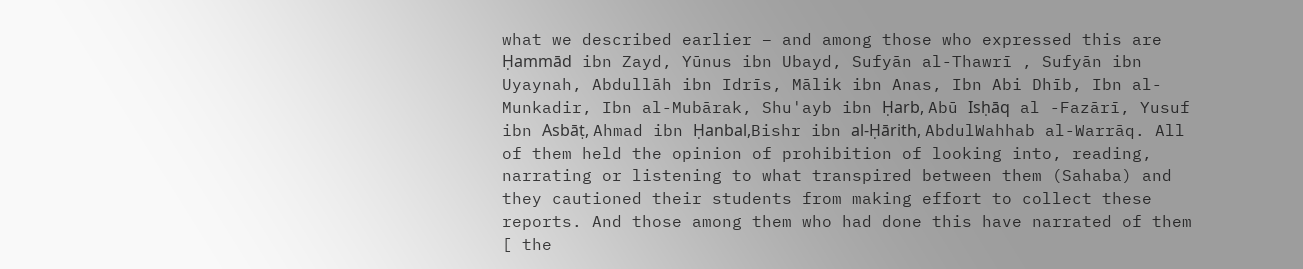what we described earlier – and among those who expressed this are Ḥammād ibn Zayd, Yūnus ibn Ubayd, Sufyān al-Thawrī , Sufyān ibn Uyaynah, Abdullāh ibn Idrīs, Mālik ibn Anas, Ibn Abi Dhīb, Ibn al-Munkadir, Ibn al-Mubārak, Shu'ayb ibn Ḥarb, Abū Isḥāq al -Fazārī, Yusuf ibn Asbāṭ, Ahmad ibn Ḥanbal,Bishr ibn al-Ḥārith, AbdulWahhab al-Warrāq. All of them held the opinion of prohibition of looking into, reading, narrating or listening to what transpired between them (Sahaba) and they cautioned their students from making effort to collect these reports. And those among them who had done this have narrated of them [ the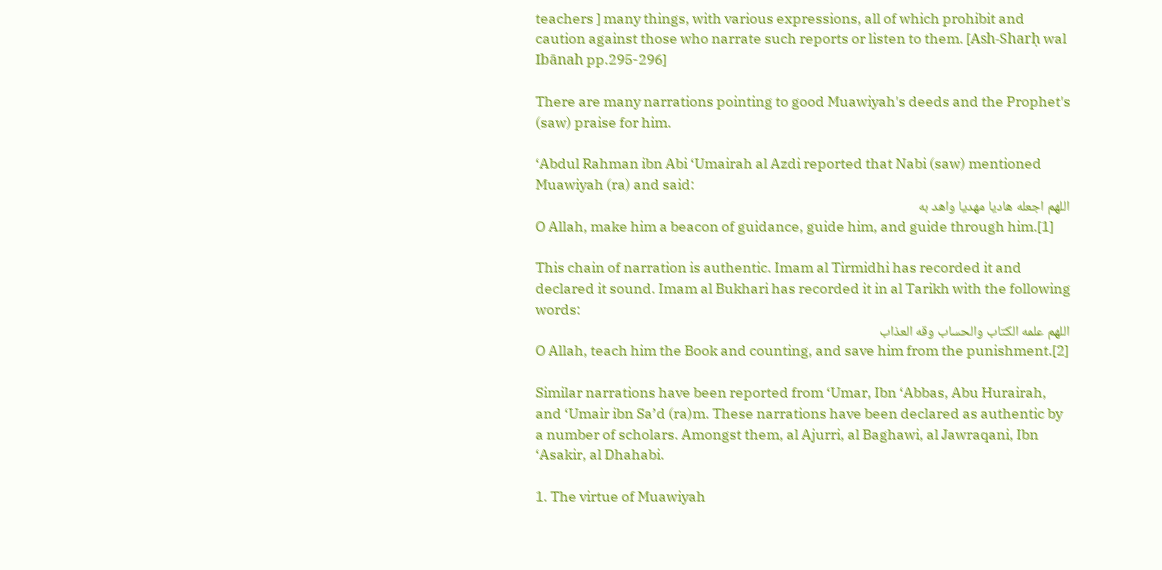teachers ] many things, with various expressions, all of which prohibit and caution against those who narrate such reports or listen to them. [Ash-Sharḥ wal Ibānah pp.295-296]

There are many narrations pointing to good Muawiyah's deeds and the Prophet's (saw) praise for him.

‘Abdul Rahman ibn Abi ‘Umairah al Azdi reported that Nabi (saw) mentioned Muawiyah (ra) and said:
اللهم اجعله هاديا مهديا واهد به
O Allah, make him a beacon of guidance, guide him, and guide through him.[1]

This chain of narration is authentic. Imam al Tirmidhi has recorded it and declared it sound. Imam al Bukhari has recorded it in al Tarikh with the following words:
اللهم علمه الكتاب والحساب وقه العذاب
O Allah, teach him the Book and counting, and save him from the punishment.[2]

Similar narrations have been reported from ‘Umar, Ibn ‘Abbas, Abu Hurairah, and ‘Umair ibn Sa’d (ra)m. These narrations have been declared as authentic by a number of scholars. Amongst them, al Ajurri, al Baghawi, al Jawraqani, Ibn ‘Asakir, al Dhahabi.

1. The virtue of Muawiyah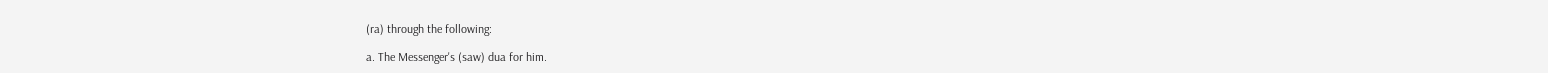(ra) through the following:

a. The Messenger's (saw) dua for him.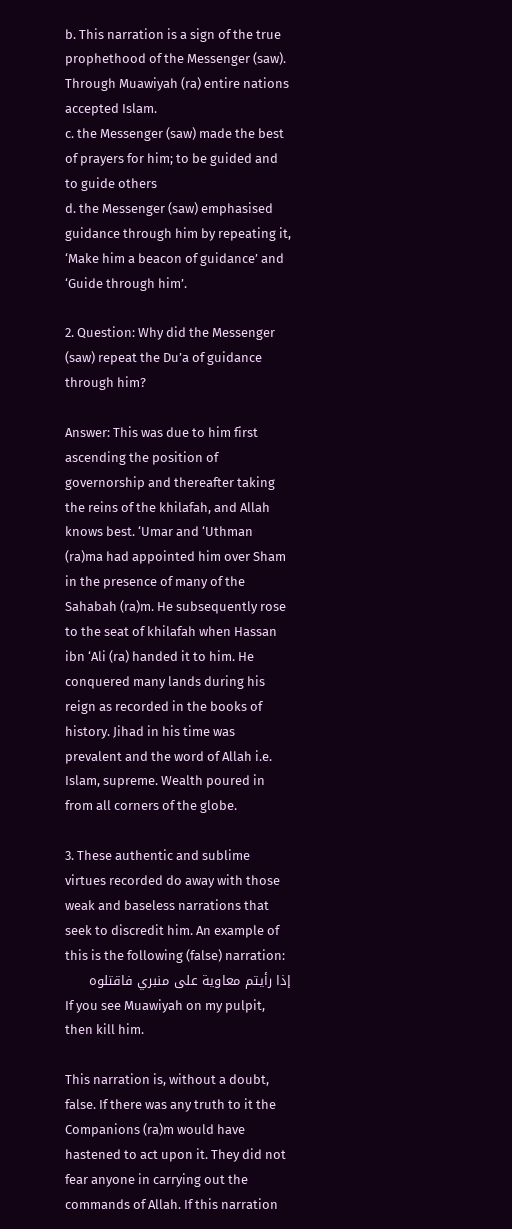b. This narration is a sign of the true prophethood of the Messenger (saw). Through Muawiyah (ra) entire nations accepted Islam.
c. the Messenger (saw) made the best of prayers for him; to be guided and to guide others
d. the Messenger (saw) emphasised guidance through him by repeating it, ‘Make him a beacon of guidance’ and ‘Guide through him’.

2. Question: Why did the Messenger (saw) repeat the Du’a of guidance through him?

Answer: This was due to him first ascending the position of governorship and thereafter taking the reins of the khilafah, and Allah knows best. ‘Umar and ‘Uthman (ra)ma had appointed him over Sham in the presence of many of the Sahabah (ra)m. He subsequently rose to the seat of khilafah when Hassan ibn ‘Ali (ra) handed it to him. He conquered many lands during his reign as recorded in the books of history. Jihad in his time was prevalent and the word of Allah i.e. Islam, supreme. Wealth poured in from all corners of the globe.

3. These authentic and sublime virtues recorded do away with those weak and baseless narrations that seek to discredit him. An example of this is the following (false) narration:
إذا رأيتم معاوية على منبري فاقتلوه
If you see Muawiyah on my pulpit, then kill him.

This narration is, without a doubt, false. If there was any truth to it the Companions (ra)m would have hastened to act upon it. They did not fear anyone in carrying out the commands of Allah. If this narration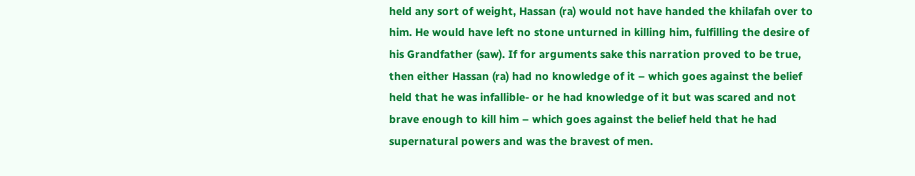held any sort of weight, Hassan (ra) would not have handed the khilafah over to him. He would have left no stone unturned in killing him, fulfilling the desire of his Grandfather (saw). If for arguments sake this narration proved to be true, then either Hassan (ra) had no knowledge of it – which goes against the belief held that he was infallible- or he had knowledge of it but was scared and not brave enough to kill him – which goes against the belief held that he had supernatural powers and was the bravest of men.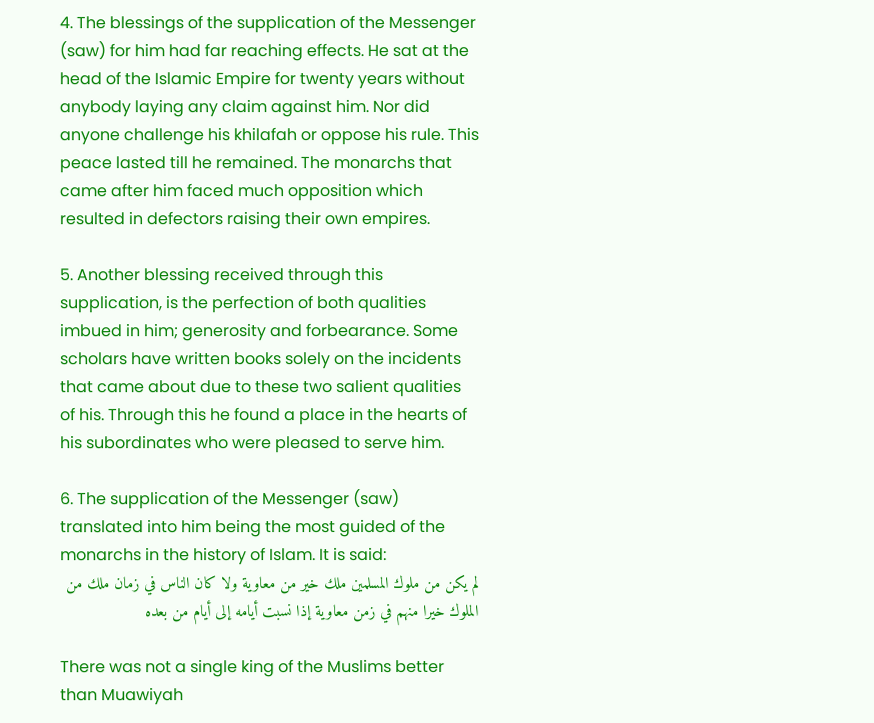4. The blessings of the supplication of the Messenger (saw) for him had far reaching effects. He sat at the head of the Islamic Empire for twenty years without anybody laying any claim against him. Nor did anyone challenge his khilafah or oppose his rule. This peace lasted till he remained. The monarchs that came after him faced much opposition which resulted in defectors raising their own empires.

5. Another blessing received through this supplication, is the perfection of both qualities imbued in him; generosity and forbearance. Some scholars have written books solely on the incidents that came about due to these two salient qualities of his. Through this he found a place in the hearts of his subordinates who were pleased to serve him.

6. The supplication of the Messenger (saw) translated into him being the most guided of the monarchs in the history of Islam. It is said:
لم يكن من ملوك المسلمين ملك خير من معاوية ولا كان الناس في زمان ملك من الملوك خيرا منهم في زمن معاوية إذا نسبت أيامه إلى أيام من بعده

There was not a single king of the Muslims better than Muawiyah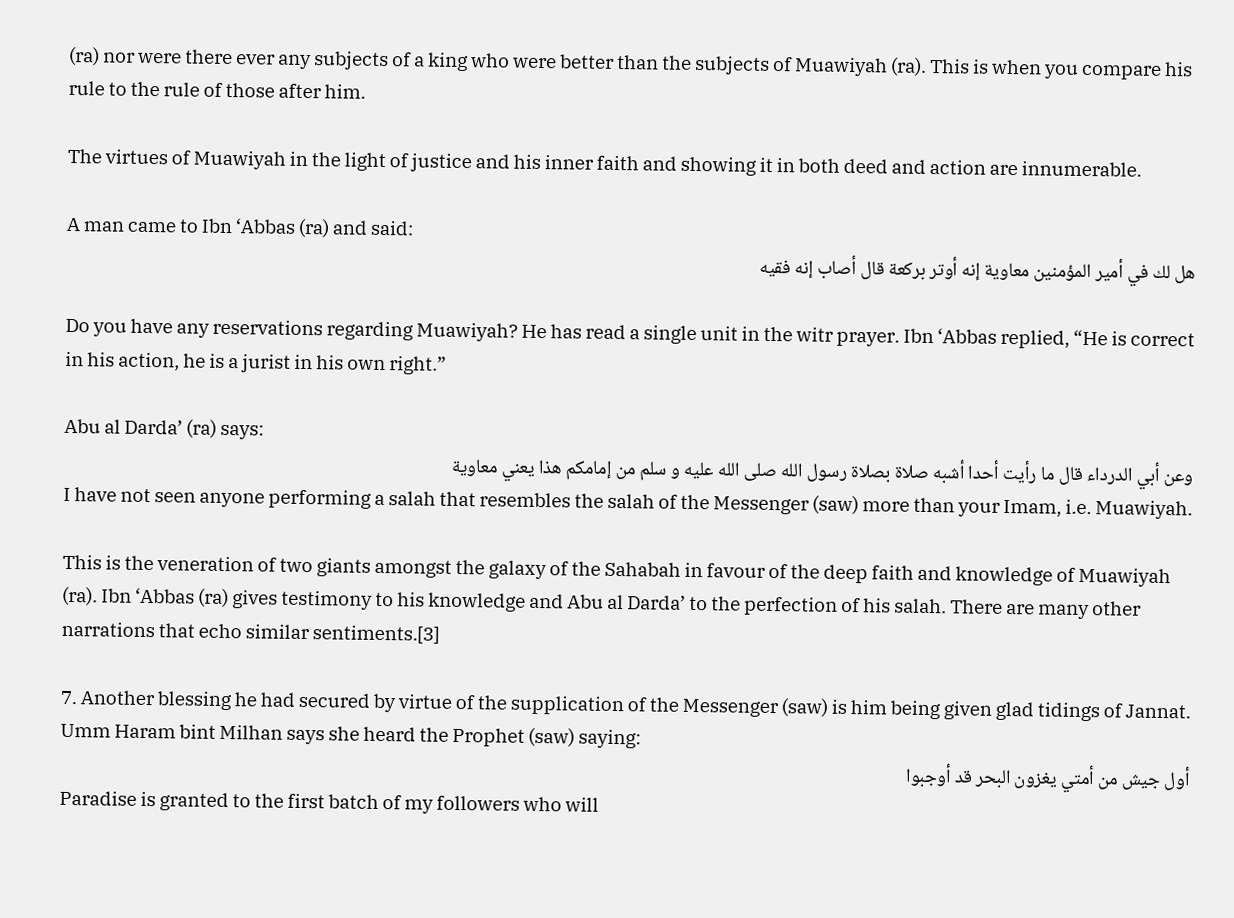(ra) nor were there ever any subjects of a king who were better than the subjects of Muawiyah (ra). This is when you compare his rule to the rule of those after him.

The virtues of Muawiyah in the light of justice and his inner faith and showing it in both deed and action are innumerable.

A man came to Ibn ‘Abbas (ra) and said:
هل لك في أمير المؤمنين معاوية إنه أوتر بركعة قال أصاب إنه فقيه

Do you have any reservations regarding Muawiyah? He has read a single unit in the witr prayer. Ibn ‘Abbas replied, “He is correct in his action, he is a jurist in his own right.”

Abu al Darda’ (ra) says:
وعن أبي الدرداء قال ما رأيت أحدا أشبه صلاة بصلاة رسول الله صلى الله عليه و سلم من إمامكم هذا يعني معاوية
I have not seen anyone performing a salah that resembles the salah of the Messenger (saw) more than your Imam, i.e. Muawiyah.

This is the veneration of two giants amongst the galaxy of the Sahabah in favour of the deep faith and knowledge of Muawiyah (ra). Ibn ‘Abbas (ra) gives testimony to his knowledge and Abu al Darda’ to the perfection of his salah. There are many other narrations that echo similar sentiments.[3]

7. Another blessing he had secured by virtue of the supplication of the Messenger (saw) is him being given glad tidings of Jannat. Umm Haram bint Milhan says she heard the Prophet (saw) saying:
أول جيش من أمتي يغزون البحر قد أوجبوا
Paradise is granted to the first batch of my followers who will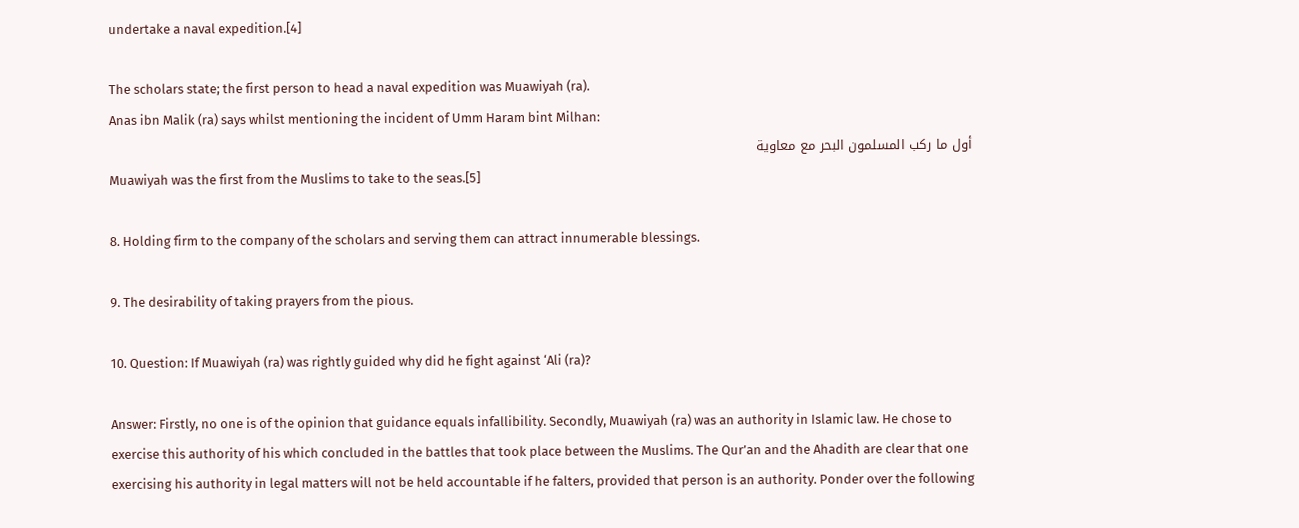undertake a naval expedition.[4]

The scholars state; the first person to head a naval expedition was Muawiyah (ra).
Anas ibn Malik (ra) says whilst mentioning the incident of Umm Haram bint Milhan:
أول ما ركب المسلمون البحر مع معاوية
Muawiyah was the first from the Muslims to take to the seas.[5]

8. Holding firm to the company of the scholars and serving them can attract innumerable blessings.

9. The desirability of taking prayers from the pious.

10. Question: If Muawiyah (ra) was rightly guided why did he fight against ‘Ali (ra)?

Answer: Firstly, no one is of the opinion that guidance equals infallibility. Secondly, Muawiyah (ra) was an authority in Islamic law. He chose to exercise this authority of his which concluded in the battles that took place between the Muslims. The Qur’an and the Ahadith are clear that one exercising his authority in legal matters will not be held accountable if he falters, provided that person is an authority. Ponder over the following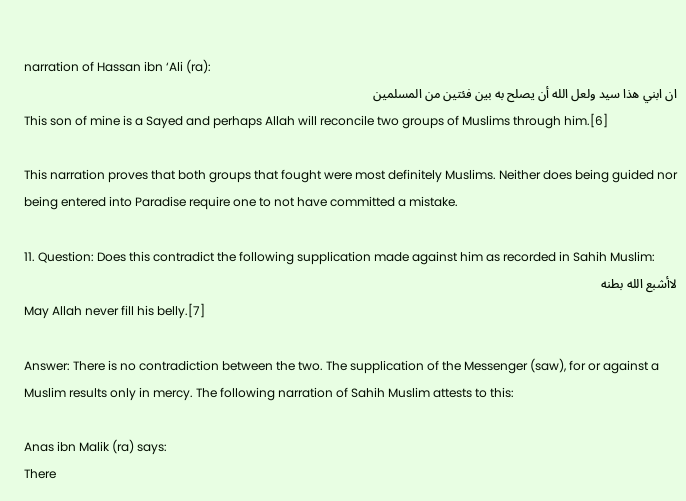narration of Hassan ibn ‘Ali (ra):
ان ابني هذا سيد ولعل الله أن يصلح به بين فئتين من المسلمين
This son of mine is a Sayed and perhaps Allah will reconcile two groups of Muslims through him.[6]

This narration proves that both groups that fought were most definitely Muslims. Neither does being guided nor being entered into Paradise require one to not have committed a mistake.

11. Question: Does this contradict the following supplication made against him as recorded in Sahih Muslim:
لاأشبع الله بطنه
May Allah never fill his belly.[7]

Answer: There is no contradiction between the two. The supplication of the Messenger (saw), for or against a Muslim results only in mercy. The following narration of Sahih Muslim attests to this:

Anas ibn Malik (ra) says:
There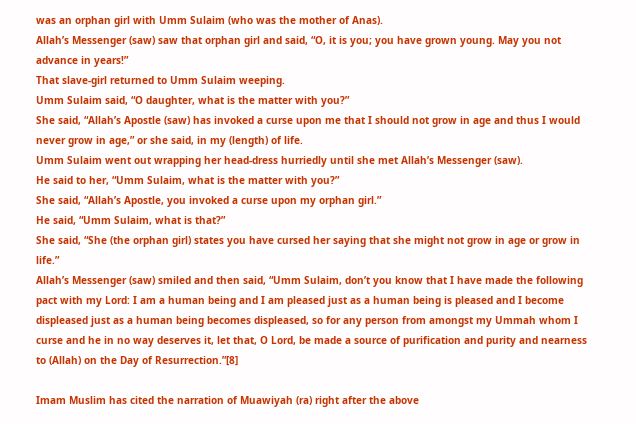was an orphan girl with Umm Sulaim (who was the mother of Anas).
Allah’s Messenger (saw) saw that orphan girl and said, “O, it is you; you have grown young. May you not advance in years!”
That slave-girl returned to Umm Sulaim weeping.
Umm Sulaim said, “O daughter, what is the matter with you?”
She said, “Allah’s Apostle (saw) has invoked a curse upon me that I should not grow in age and thus I would never grow in age,” or she said, in my (length) of life.
Umm Sulaim went out wrapping her head-dress hurriedly until she met Allah’s Messenger (saw).
He said to her, “Umm Sulaim, what is the matter with you?”
She said, “Allah’s Apostle, you invoked a curse upon my orphan girl.”
He said, “Umm Sulaim, what is that?”
She said, “She (the orphan girl) states you have cursed her saying that she might not grow in age or grow in life.”
Allah’s Messenger (saw) smiled and then said, “Umm Sulaim, don’t you know that I have made the following pact with my Lord: I am a human being and I am pleased just as a human being is pleased and I become displeased just as a human being becomes displeased, so for any person from amongst my Ummah whom I curse and he in no way deserves it, let that, O Lord, be made a source of purification and purity and nearness to (Allah) on the Day of Resurrection.”[8]

Imam Muslim has cited the narration of Muawiyah (ra) right after the above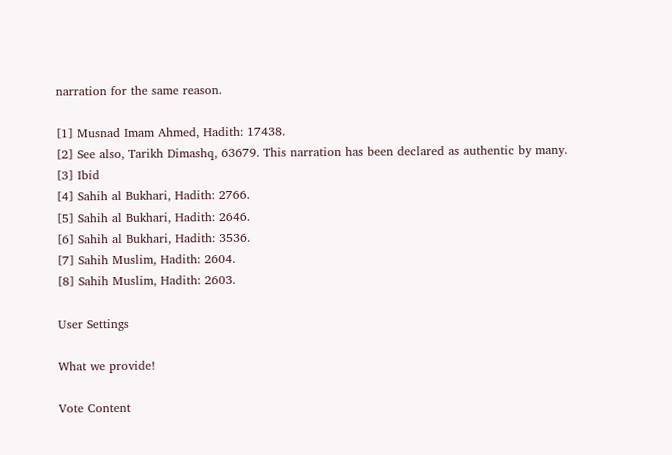narration for the same reason.

[1] Musnad Imam Ahmed, Hadith: 17438.
[2] See also, Tarikh Dimashq, 63679. This narration has been declared as authentic by many.
[3] Ibid
[4] Sahih al Bukhari, Hadith: 2766.
[5] Sahih al Bukhari, Hadith: 2646.
[6] Sahih al Bukhari, Hadith: 3536.
[7] Sahih Muslim, Hadith: 2604.
[8] Sahih Muslim, Hadith: 2603.

User Settings

What we provide!

Vote Content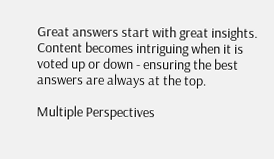Great answers start with great insights. Content becomes intriguing when it is voted up or down - ensuring the best answers are always at the top.

Multiple Perspectives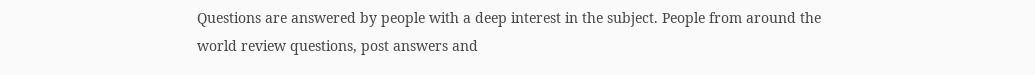Questions are answered by people with a deep interest in the subject. People from around the world review questions, post answers and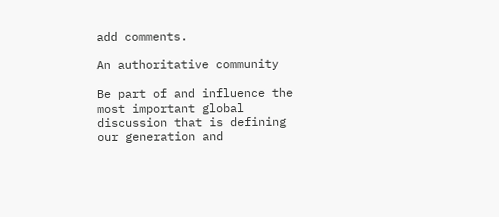add comments.

An authoritative community

Be part of and influence the most important global discussion that is defining our generation and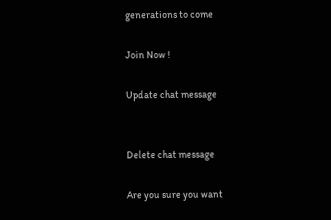generations to come

Join Now !

Update chat message


Delete chat message

Are you sure you want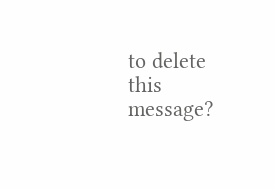to delete this message?